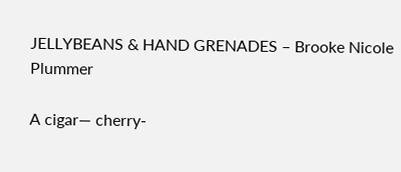JELLYBEANS & HAND GRENADES – Brooke Nicole Plummer

A cigar— cherry-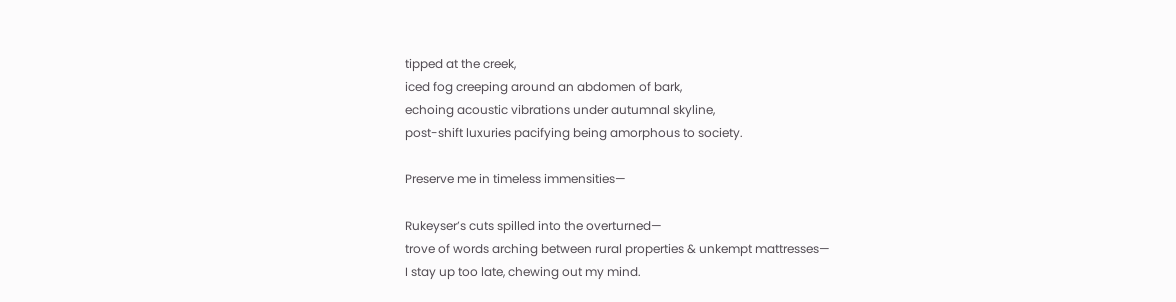tipped at the creek,
iced fog creeping around an abdomen of bark,
echoing acoustic vibrations under autumnal skyline,
post-shift luxuries pacifying being amorphous to society.

Preserve me in timeless immensities—

Rukeyser’s cuts spilled into the overturned—
trove of words arching between rural properties & unkempt mattresses—
I stay up too late, chewing out my mind.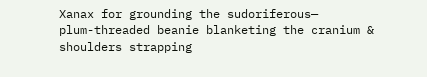Xanax for grounding the sudoriferous—
plum-threaded beanie blanketing the cranium & shoulders strapping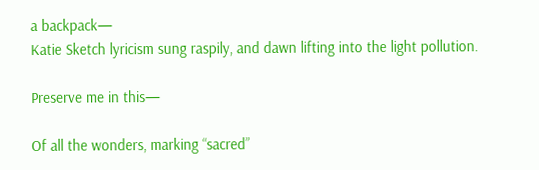a backpack—
Katie Sketch lyricism sung raspily, and dawn lifting into the light pollution.

Preserve me in this—

Of all the wonders, marking “sacred”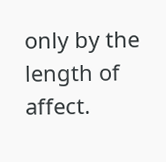only by the length of affect.